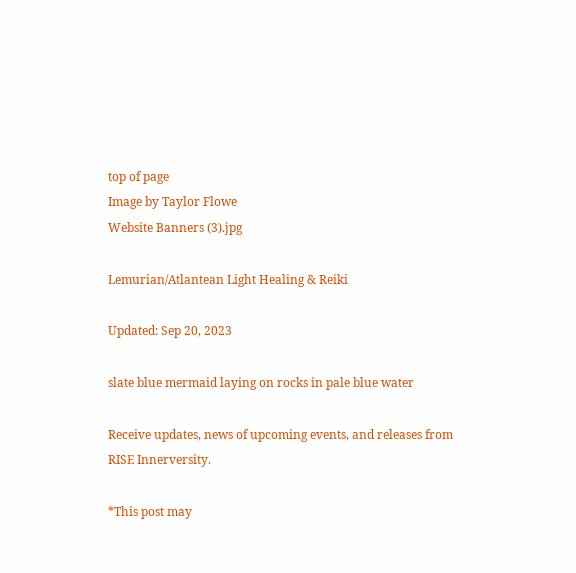top of page
Image by Taylor Flowe
Website Banners (3).jpg

Lemurian/Atlantean Light Healing & Reiki

Updated: Sep 20, 2023

slate blue mermaid laying on rocks in pale blue water

Receive updates, news of upcoming events, and releases from RISE Innerversity.

*This post may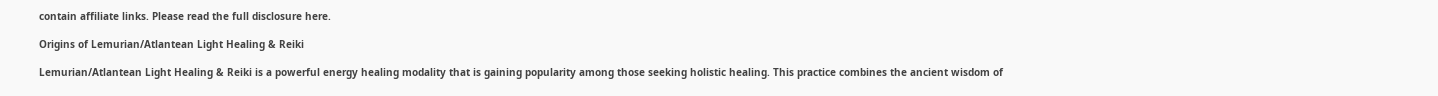contain affiliate links. Please read the full disclosure here.

Origins of Lemurian/Atlantean Light Healing & Reiki

Lemurian/Atlantean Light Healing & Reiki is a powerful energy healing modality that is gaining popularity among those seeking holistic healing. This practice combines the ancient wisdom of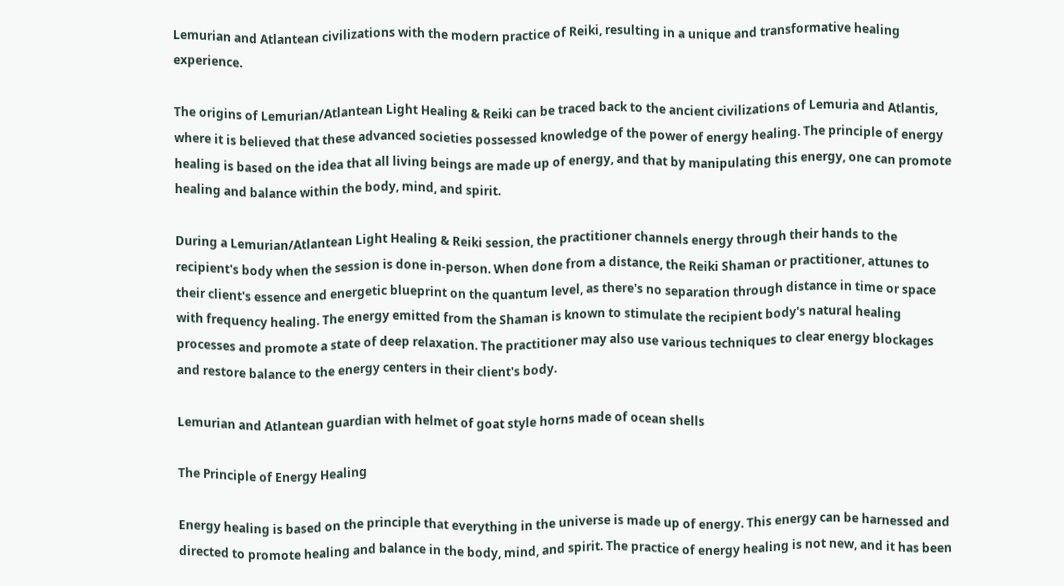Lemurian and Atlantean civilizations with the modern practice of Reiki, resulting in a unique and transformative healing experience.

The origins of Lemurian/Atlantean Light Healing & Reiki can be traced back to the ancient civilizations of Lemuria and Atlantis, where it is believed that these advanced societies possessed knowledge of the power of energy healing. The principle of energy healing is based on the idea that all living beings are made up of energy, and that by manipulating this energy, one can promote healing and balance within the body, mind, and spirit.

During a Lemurian/Atlantean Light Healing & Reiki session, the practitioner channels energy through their hands to the recipient's body when the session is done in-person. When done from a distance, the Reiki Shaman or practitioner, attunes to their client's essence and energetic blueprint on the quantum level, as there's no separation through distance in time or space with frequency healing. The energy emitted from the Shaman is known to stimulate the recipient body's natural healing processes and promote a state of deep relaxation. The practitioner may also use various techniques to clear energy blockages and restore balance to the energy centers in their client's body.

Lemurian and Atlantean guardian with helmet of goat style horns made of ocean shells

The Principle of Energy Healing

Energy healing is based on the principle that everything in the universe is made up of energy. This energy can be harnessed and directed to promote healing and balance in the body, mind, and spirit. The practice of energy healing is not new, and it has been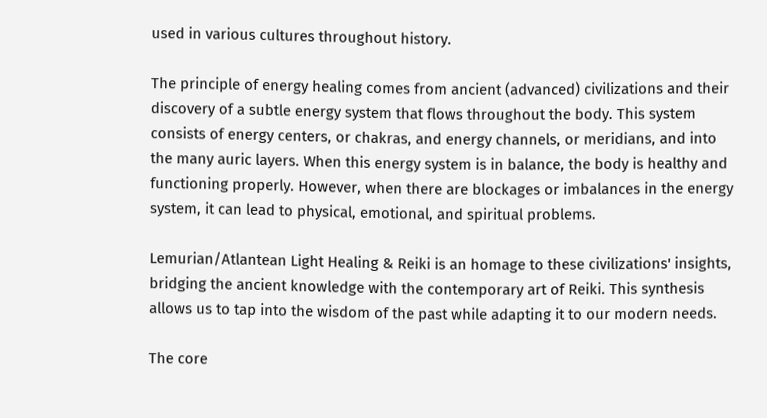used in various cultures throughout history.

The principle of energy healing comes from ancient (advanced) civilizations and their discovery of a subtle energy system that flows throughout the body. This system consists of energy centers, or chakras, and energy channels, or meridians, and into the many auric layers. When this energy system is in balance, the body is healthy and functioning properly. However, when there are blockages or imbalances in the energy system, it can lead to physical, emotional, and spiritual problems.

Lemurian/Atlantean Light Healing & Reiki is an homage to these civilizations' insights, bridging the ancient knowledge with the contemporary art of Reiki. This synthesis allows us to tap into the wisdom of the past while adapting it to our modern needs.

The core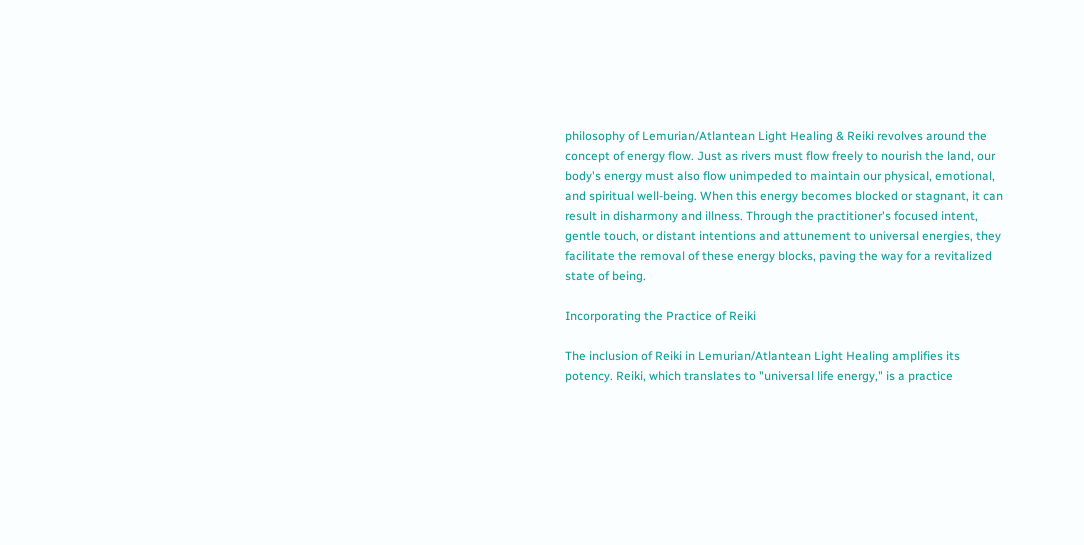philosophy of Lemurian/Atlantean Light Healing & Reiki revolves around the concept of energy flow. Just as rivers must flow freely to nourish the land, our body's energy must also flow unimpeded to maintain our physical, emotional, and spiritual well-being. When this energy becomes blocked or stagnant, it can result in disharmony and illness. Through the practitioner's focused intent, gentle touch, or distant intentions and attunement to universal energies, they facilitate the removal of these energy blocks, paving the way for a revitalized state of being.

Incorporating the Practice of Reiki

The inclusion of Reiki in Lemurian/Atlantean Light Healing amplifies its potency. Reiki, which translates to "universal life energy," is a practice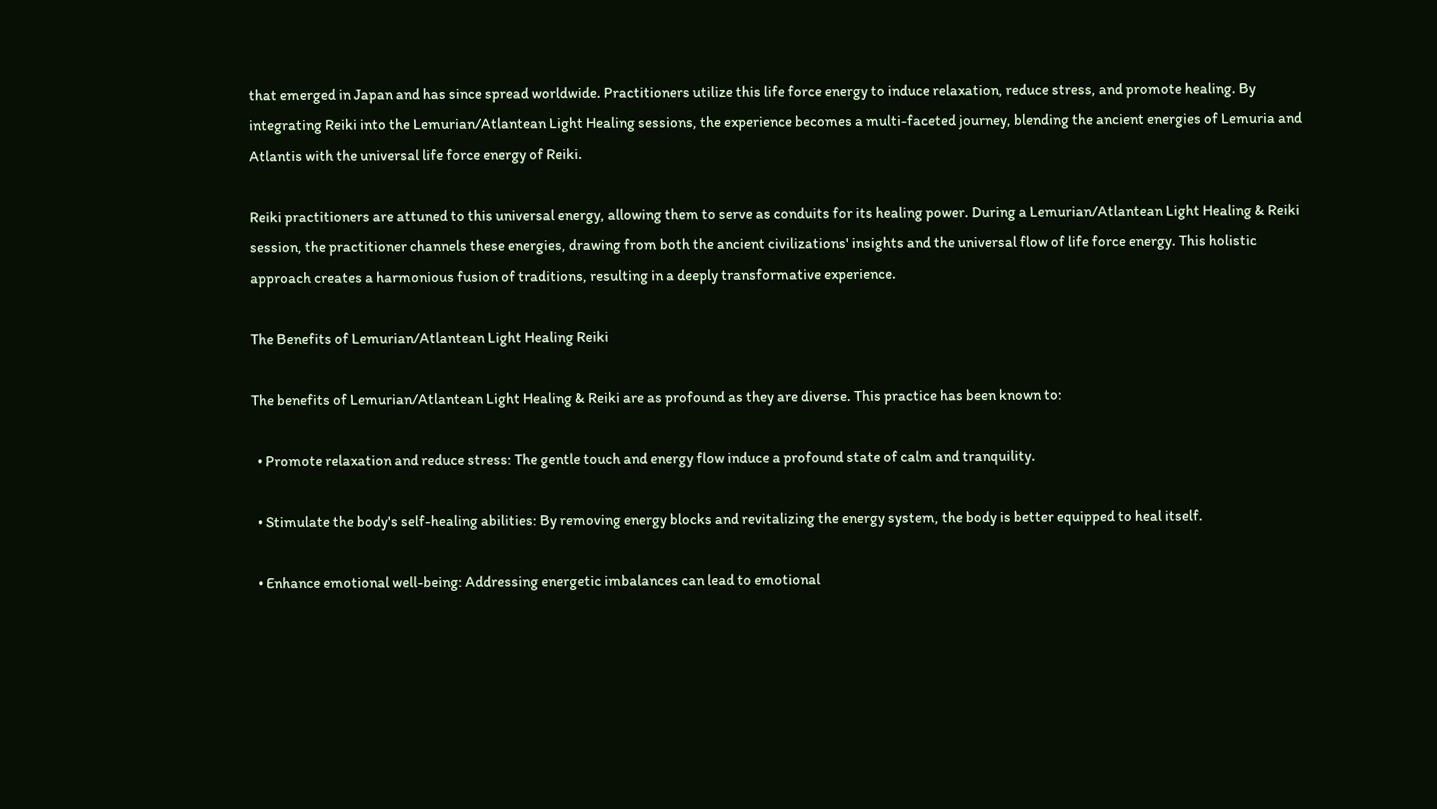that emerged in Japan and has since spread worldwide. Practitioners utilize this life force energy to induce relaxation, reduce stress, and promote healing. By integrating Reiki into the Lemurian/Atlantean Light Healing sessions, the experience becomes a multi-faceted journey, blending the ancient energies of Lemuria and Atlantis with the universal life force energy of Reiki.

Reiki practitioners are attuned to this universal energy, allowing them to serve as conduits for its healing power. During a Lemurian/Atlantean Light Healing & Reiki session, the practitioner channels these energies, drawing from both the ancient civilizations' insights and the universal flow of life force energy. This holistic approach creates a harmonious fusion of traditions, resulting in a deeply transformative experience.

The Benefits of Lemurian/Atlantean Light Healing Reiki

The benefits of Lemurian/Atlantean Light Healing & Reiki are as profound as they are diverse. This practice has been known to:

  • Promote relaxation and reduce stress: The gentle touch and energy flow induce a profound state of calm and tranquility.

  • Stimulate the body's self-healing abilities: By removing energy blocks and revitalizing the energy system, the body is better equipped to heal itself.

  • Enhance emotional well-being: Addressing energetic imbalances can lead to emotional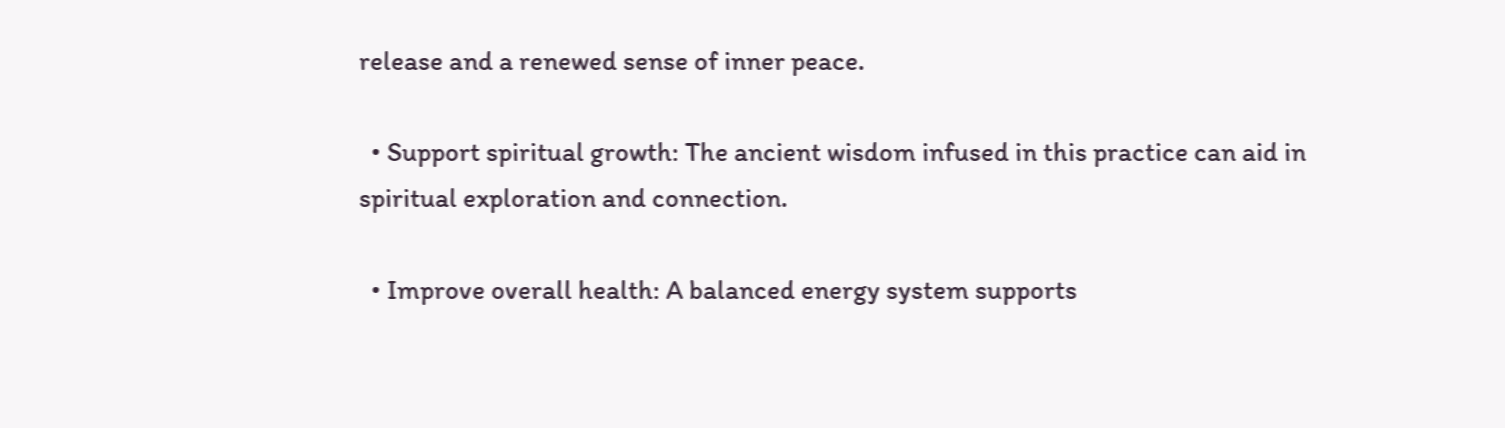release and a renewed sense of inner peace.

  • Support spiritual growth: The ancient wisdom infused in this practice can aid in spiritual exploration and connection.

  • Improve overall health: A balanced energy system supports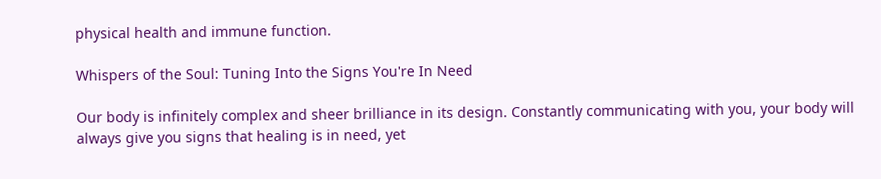physical health and immune function.

Whispers of the Soul: Tuning Into the Signs You're In Need

Our body is infinitely complex and sheer brilliance in its design. Constantly communicating with you, your body will always give you signs that healing is in need, yet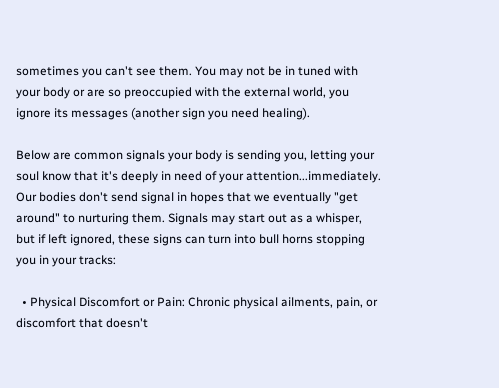sometimes you can't see them. You may not be in tuned with your body or are so preoccupied with the external world, you ignore its messages (another sign you need healing).

Below are common signals your body is sending you, letting your soul know that it's deeply in need of your attention...immediately. Our bodies don't send signal in hopes that we eventually "get around" to nurturing them. Signals may start out as a whisper, but if left ignored, these signs can turn into bull horns stopping you in your tracks:

  • Physical Discomfort or Pain: Chronic physical ailments, pain, or discomfort that doesn't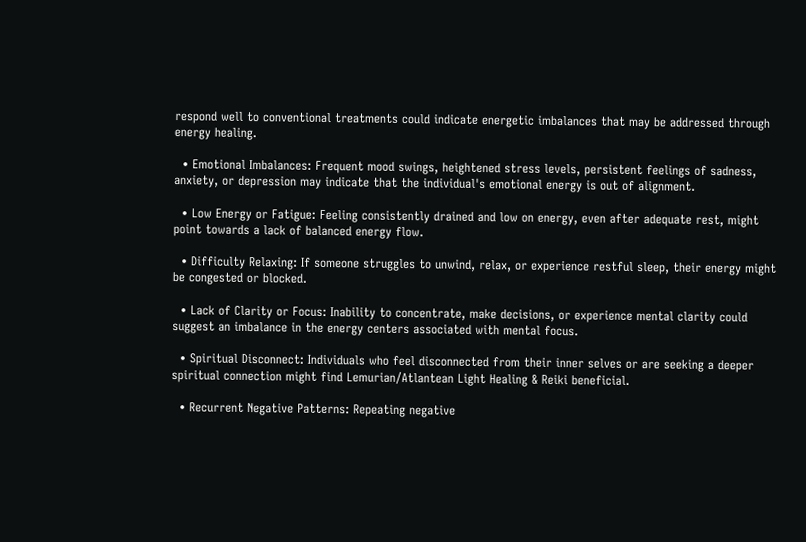respond well to conventional treatments could indicate energetic imbalances that may be addressed through energy healing.

  • Emotional Imbalances: Frequent mood swings, heightened stress levels, persistent feelings of sadness, anxiety, or depression may indicate that the individual's emotional energy is out of alignment.

  • Low Energy or Fatigue: Feeling consistently drained and low on energy, even after adequate rest, might point towards a lack of balanced energy flow.

  • Difficulty Relaxing: If someone struggles to unwind, relax, or experience restful sleep, their energy might be congested or blocked.

  • Lack of Clarity or Focus: Inability to concentrate, make decisions, or experience mental clarity could suggest an imbalance in the energy centers associated with mental focus.

  • Spiritual Disconnect: Individuals who feel disconnected from their inner selves or are seeking a deeper spiritual connection might find Lemurian/Atlantean Light Healing & Reiki beneficial.

  • Recurrent Negative Patterns: Repeating negative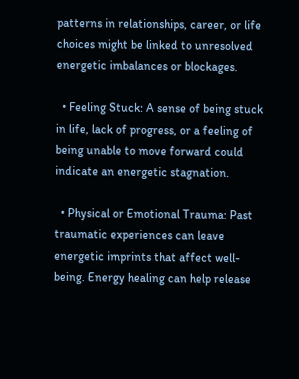patterns in relationships, career, or life choices might be linked to unresolved energetic imbalances or blockages.

  • Feeling Stuck: A sense of being stuck in life, lack of progress, or a feeling of being unable to move forward could indicate an energetic stagnation.

  • Physical or Emotional Trauma: Past traumatic experiences can leave energetic imprints that affect well-being. Energy healing can help release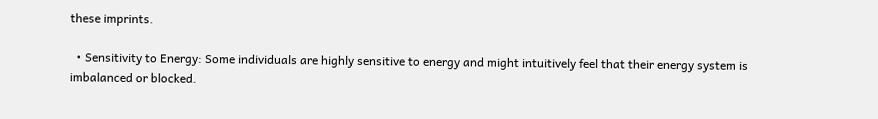these imprints.

  • Sensitivity to Energy: Some individuals are highly sensitive to energy and might intuitively feel that their energy system is imbalanced or blocked.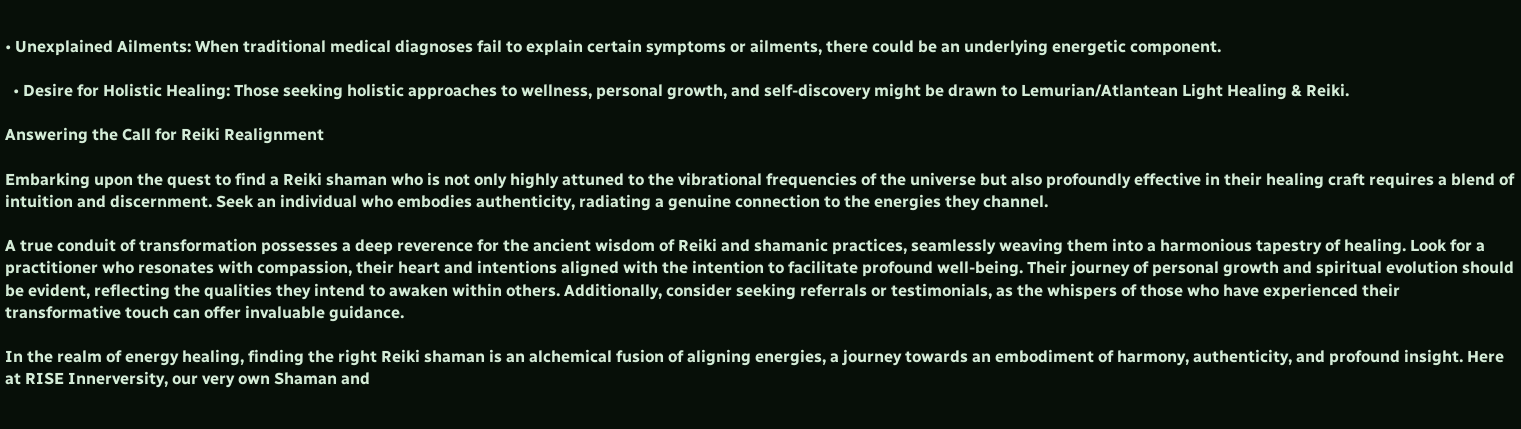• Unexplained Ailments: When traditional medical diagnoses fail to explain certain symptoms or ailments, there could be an underlying energetic component.

  • Desire for Holistic Healing: Those seeking holistic approaches to wellness, personal growth, and self-discovery might be drawn to Lemurian/Atlantean Light Healing & Reiki.

Answering the Call for Reiki Realignment

Embarking upon the quest to find a Reiki shaman who is not only highly attuned to the vibrational frequencies of the universe but also profoundly effective in their healing craft requires a blend of intuition and discernment. Seek an individual who embodies authenticity, radiating a genuine connection to the energies they channel.

A true conduit of transformation possesses a deep reverence for the ancient wisdom of Reiki and shamanic practices, seamlessly weaving them into a harmonious tapestry of healing. Look for a practitioner who resonates with compassion, their heart and intentions aligned with the intention to facilitate profound well-being. Their journey of personal growth and spiritual evolution should be evident, reflecting the qualities they intend to awaken within others. Additionally, consider seeking referrals or testimonials, as the whispers of those who have experienced their transformative touch can offer invaluable guidance.

In the realm of energy healing, finding the right Reiki shaman is an alchemical fusion of aligning energies, a journey towards an embodiment of harmony, authenticity, and profound insight. Here at RISE Innerversity, our very own Shaman and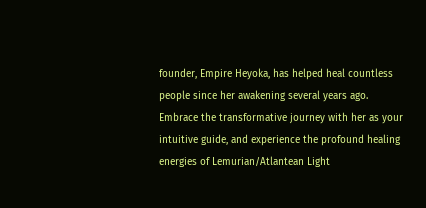founder, Empire Heyoka, has helped heal countless people since her awakening several years ago. Embrace the transformative journey with her as your intuitive guide, and experience the profound healing energies of Lemurian/Atlantean Light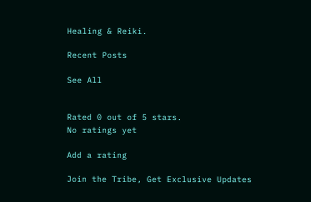Healing & Reiki.

Recent Posts

See All


Rated 0 out of 5 stars.
No ratings yet

Add a rating

Join the Tribe, Get Exclusive Updates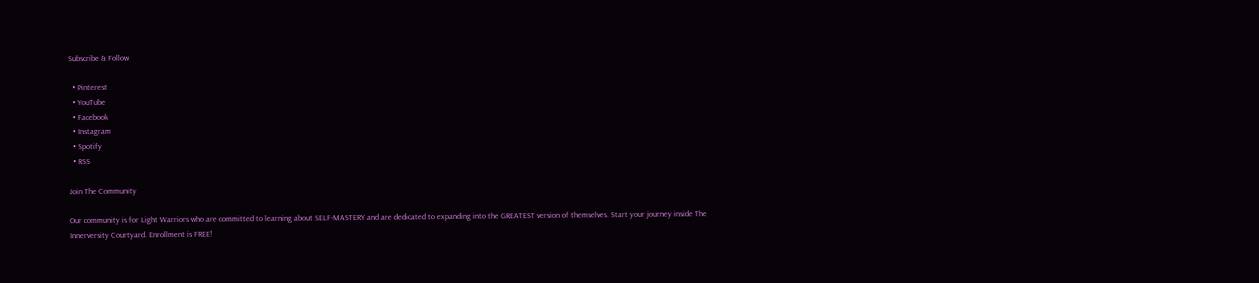Subscribe & Follow

  • Pinterest
  • YouTube
  • Facebook
  • Instagram
  • Spotify
  • RSS

Join The Community

Our community is for Light Warriors who are committed to learning about SELF-MASTERY and are dedicated to expanding into the GREATEST version of themselves. Start your journey inside The Innerversity Courtyard. Enrollment is FREE!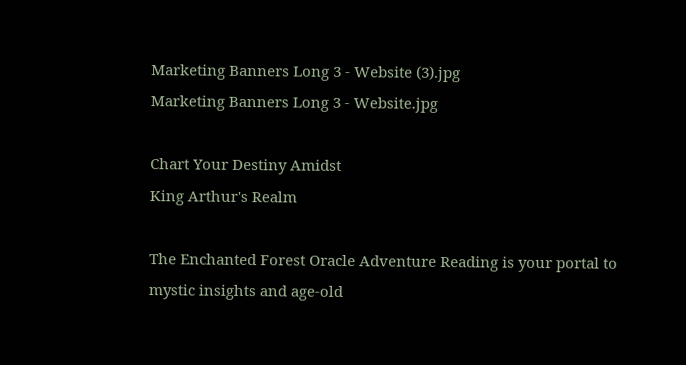Marketing Banners Long 3 - Website (3).jpg
Marketing Banners Long 3 - Website.jpg

Chart Your Destiny Amidst
King Arthur's Realm

The Enchanted Forest Oracle Adventure Reading is your portal to mystic insights and age-old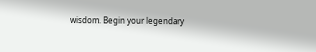wisdom. Begin your legendary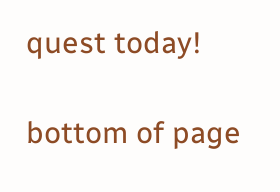quest today!

bottom of page